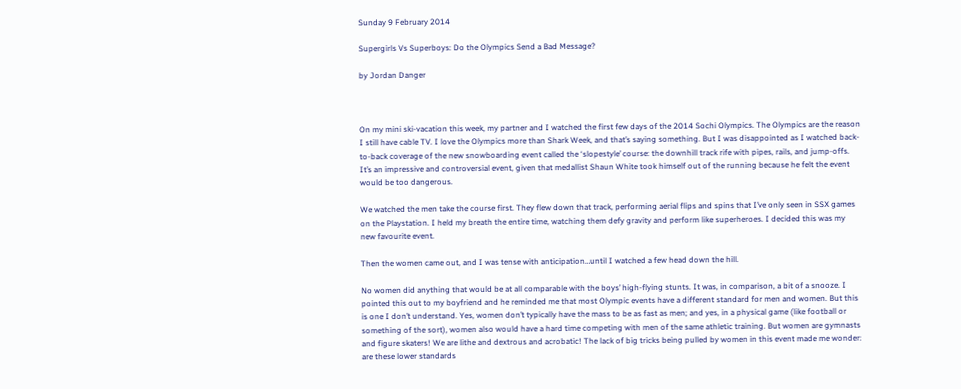Sunday 9 February 2014

Supergirls Vs Superboys: Do the Olympics Send a Bad Message?

by Jordan Danger



On my mini ski-vacation this week, my partner and I watched the first few days of the 2014 Sochi Olympics. The Olympics are the reason I still have cable TV. I love the Olympics more than Shark Week, and that’s saying something. But I was disappointed as I watched back-to-back coverage of the new snowboarding event called the ‘slopestyle’ course: the downhill track rife with pipes, rails, and jump-offs. It’s an impressive and controversial event, given that medallist Shaun White took himself out of the running because he felt the event would be too dangerous.

We watched the men take the course first. They flew down that track, performing aerial flips and spins that I’ve only seen in SSX games on the Playstation. I held my breath the entire time, watching them defy gravity and perform like superheroes. I decided this was my new favourite event.

Then the women came out, and I was tense with anticipation…until I watched a few head down the hill.

No women did anything that would be at all comparable with the boys’ high-flying stunts. It was, in comparison, a bit of a snooze. I pointed this out to my boyfriend and he reminded me that most Olympic events have a different standard for men and women. But this is one I don’t understand. Yes, women don’t typically have the mass to be as fast as men; and yes, in a physical game (like football or something of the sort), women also would have a hard time competing with men of the same athletic training. But women are gymnasts and figure skaters! We are lithe and dextrous and acrobatic! The lack of big tricks being pulled by women in this event made me wonder: are these lower standards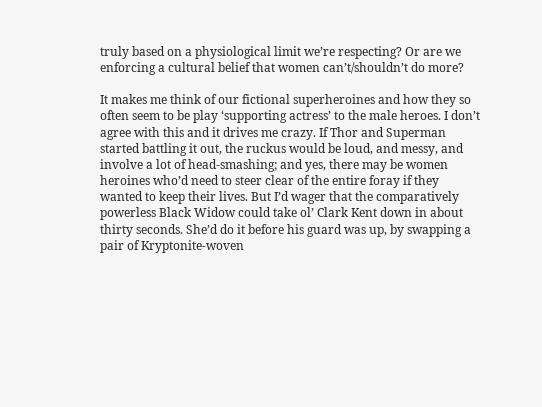truly based on a physiological limit we’re respecting? Or are we enforcing a cultural belief that women can’t/shouldn’t do more?

It makes me think of our fictional superheroines and how they so often seem to be play ‘supporting actress’ to the male heroes. I don’t agree with this and it drives me crazy. If Thor and Superman started battling it out, the ruckus would be loud, and messy, and involve a lot of head-smashing; and yes, there may be women heroines who’d need to steer clear of the entire foray if they wanted to keep their lives. But I’d wager that the comparatively powerless Black Widow could take ol’ Clark Kent down in about thirty seconds. She’d do it before his guard was up, by swapping a pair of Kryptonite-woven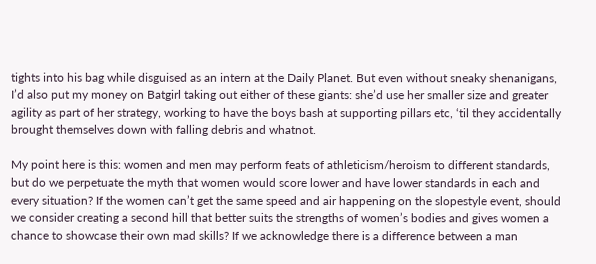tights into his bag while disguised as an intern at the Daily Planet. But even without sneaky shenanigans, I’d also put my money on Batgirl taking out either of these giants: she’d use her smaller size and greater agility as part of her strategy, working to have the boys bash at supporting pillars etc, ‘til they accidentally brought themselves down with falling debris and whatnot.

My point here is this: women and men may perform feats of athleticism/heroism to different standards, but do we perpetuate the myth that women would score lower and have lower standards in each and every situation? If the women can’t get the same speed and air happening on the slopestyle event, should we consider creating a second hill that better suits the strengths of women’s bodies and gives women a chance to showcase their own mad skills? If we acknowledge there is a difference between a man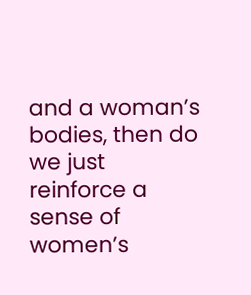and a woman’s bodies, then do we just reinforce a sense of women’s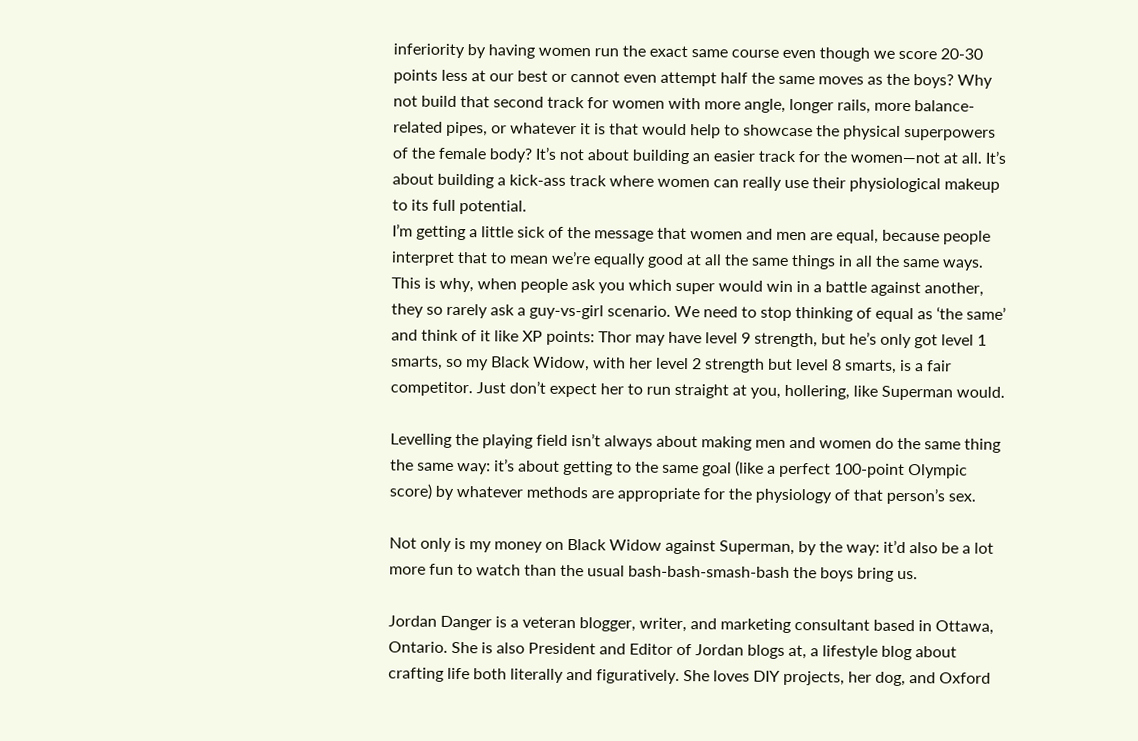inferiority by having women run the exact same course even though we score 20-30 points less at our best or cannot even attempt half the same moves as the boys? Why not build that second track for women with more angle, longer rails, more balance-related pipes, or whatever it is that would help to showcase the physical superpowers of the female body? It’s not about building an easier track for the women—not at all. It’s about building a kick-ass track where women can really use their physiological makeup to its full potential.
I’m getting a little sick of the message that women and men are equal, because people interpret that to mean we’re equally good at all the same things in all the same ways. This is why, when people ask you which super would win in a battle against another, they so rarely ask a guy-vs-girl scenario. We need to stop thinking of equal as ‘the same’ and think of it like XP points: Thor may have level 9 strength, but he’s only got level 1 smarts, so my Black Widow, with her level 2 strength but level 8 smarts, is a fair competitor. Just don’t expect her to run straight at you, hollering, like Superman would.

Levelling the playing field isn’t always about making men and women do the same thing the same way: it’s about getting to the same goal (like a perfect 100-point Olympic score) by whatever methods are appropriate for the physiology of that person’s sex.

Not only is my money on Black Widow against Superman, by the way: it’d also be a lot more fun to watch than the usual bash-bash-smash-bash the boys bring us.

Jordan Danger is a veteran blogger, writer, and marketing consultant based in Ottawa, Ontario. She is also President and Editor of Jordan blogs at, a lifestyle blog about crafting life both literally and figuratively. She loves DIY projects, her dog, and Oxford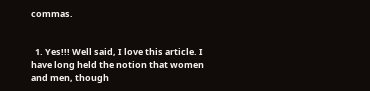commas.


  1. Yes!!! Well said, I love this article. I have long held the notion that women and men, though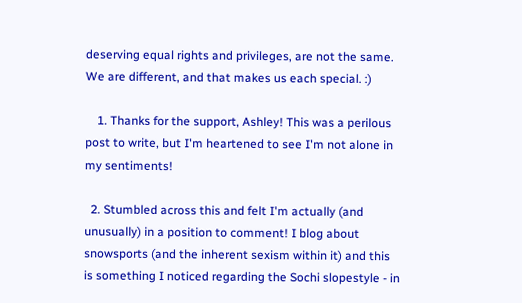deserving equal rights and privileges, are not the same. We are different, and that makes us each special. :)

    1. Thanks for the support, Ashley! This was a perilous post to write, but I'm heartened to see I'm not alone in my sentiments!

  2. Stumbled across this and felt I'm actually (and unusually) in a position to comment! I blog about snowsports (and the inherent sexism within it) and this is something I noticed regarding the Sochi slopestyle - in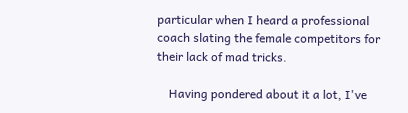particular when I heard a professional coach slating the female competitors for their lack of mad tricks.

    Having pondered about it a lot, I've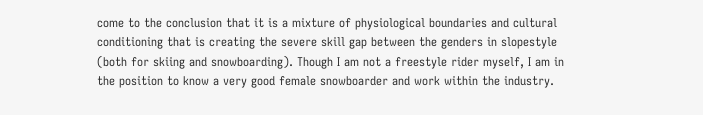come to the conclusion that it is a mixture of physiological boundaries and cultural conditioning that is creating the severe skill gap between the genders in slopestyle (both for skiing and snowboarding). Though I am not a freestyle rider myself, I am in the position to know a very good female snowboarder and work within the industry.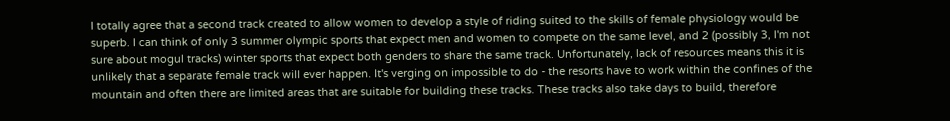I totally agree that a second track created to allow women to develop a style of riding suited to the skills of female physiology would be superb. I can think of only 3 summer olympic sports that expect men and women to compete on the same level, and 2 (possibly 3, I'm not sure about mogul tracks) winter sports that expect both genders to share the same track. Unfortunately, lack of resources means this it is unlikely that a separate female track will ever happen. It's verging on impossible to do - the resorts have to work within the confines of the mountain and often there are limited areas that are suitable for building these tracks. These tracks also take days to build, therefore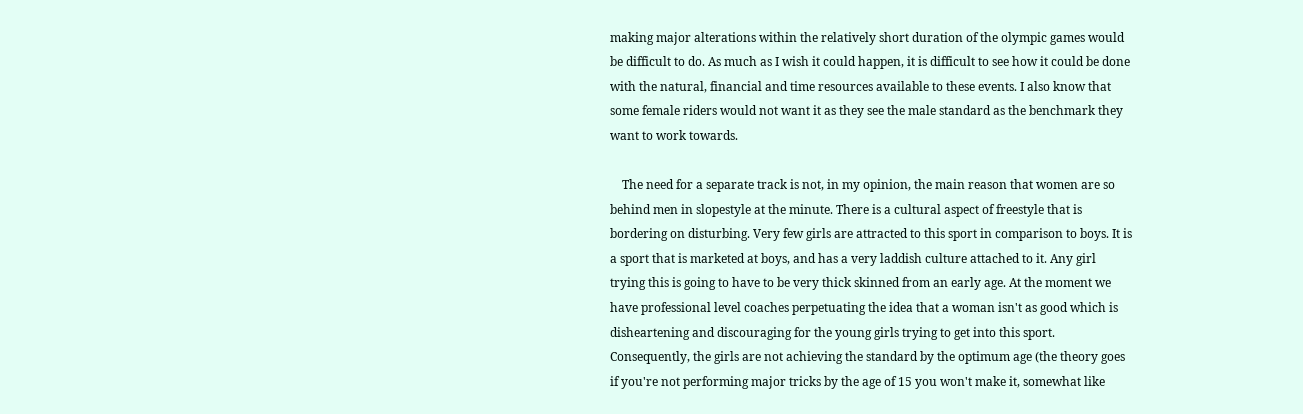making major alterations within the relatively short duration of the olympic games would be difficult to do. As much as I wish it could happen, it is difficult to see how it could be done with the natural, financial and time resources available to these events. I also know that some female riders would not want it as they see the male standard as the benchmark they want to work towards.

    The need for a separate track is not, in my opinion, the main reason that women are so behind men in slopestyle at the minute. There is a cultural aspect of freestyle that is bordering on disturbing. Very few girls are attracted to this sport in comparison to boys. It is a sport that is marketed at boys, and has a very laddish culture attached to it. Any girl trying this is going to have to be very thick skinned from an early age. At the moment we have professional level coaches perpetuating the idea that a woman isn't as good which is disheartening and discouraging for the young girls trying to get into this sport. Consequently, the girls are not achieving the standard by the optimum age (the theory goes if you're not performing major tricks by the age of 15 you won't make it, somewhat like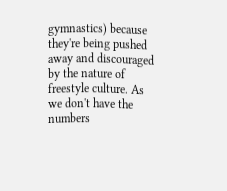gymnastics) because they're being pushed away and discouraged by the nature of freestyle culture. As we don't have the numbers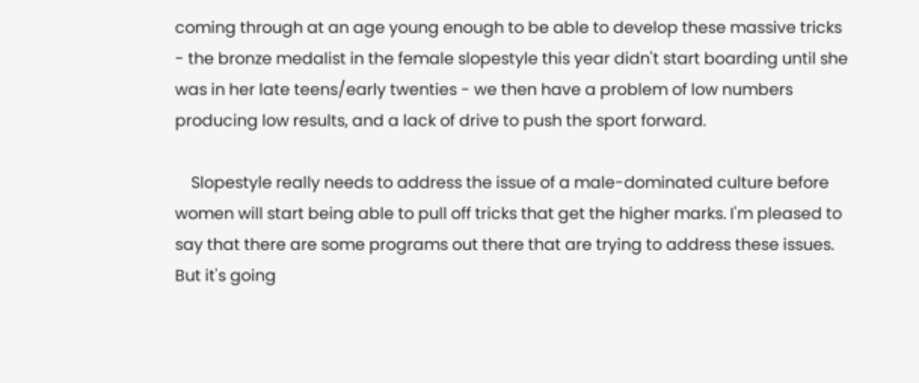coming through at an age young enough to be able to develop these massive tricks - the bronze medalist in the female slopestyle this year didn't start boarding until she was in her late teens/early twenties - we then have a problem of low numbers producing low results, and a lack of drive to push the sport forward.

    Slopestyle really needs to address the issue of a male-dominated culture before women will start being able to pull off tricks that get the higher marks. I'm pleased to say that there are some programs out there that are trying to address these issues. But it's going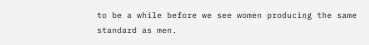to be a while before we see women producing the same standard as men.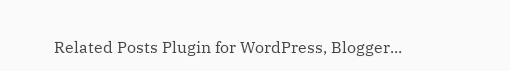Related Posts Plugin for WordPress, Blogger...